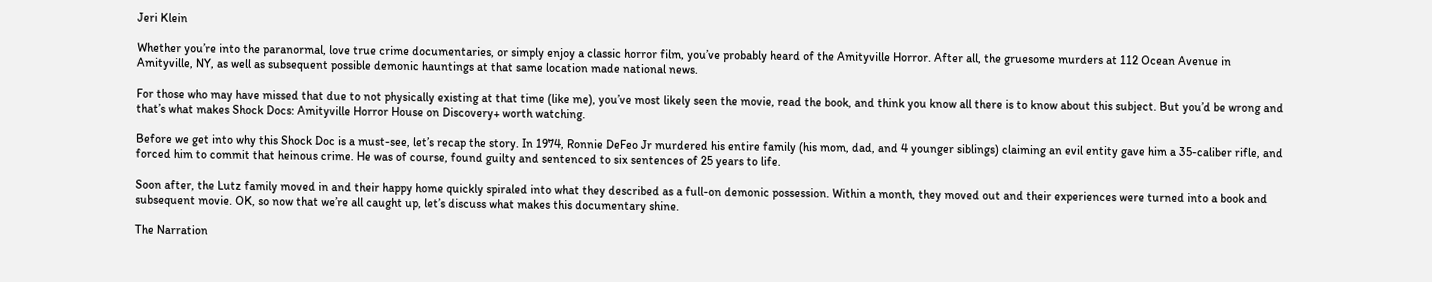Jeri Klein

Whether you’re into the paranormal, love true crime documentaries, or simply enjoy a classic horror film, you’ve probably heard of the Amityville Horror. After all, the gruesome murders at 112 Ocean Avenue in Amityville, NY, as well as subsequent possible demonic hauntings at that same location made national news.

For those who may have missed that due to not physically existing at that time (like me), you’ve most likely seen the movie, read the book, and think you know all there is to know about this subject. But you’d be wrong and that’s what makes Shock Docs: Amityville Horror House on Discovery+ worth watching.

Before we get into why this Shock Doc is a must-see, let’s recap the story. In 1974, Ronnie DeFeo Jr murdered his entire family (his mom, dad, and 4 younger siblings) claiming an evil entity gave him a 35-caliber rifle, and forced him to commit that heinous crime. He was of course, found guilty and sentenced to six sentences of 25 years to life.

Soon after, the Lutz family moved in and their happy home quickly spiraled into what they described as a full-on demonic possession. Within a month, they moved out and their experiences were turned into a book and subsequent movie. OK, so now that we’re all caught up, let’s discuss what makes this documentary shine.

The Narration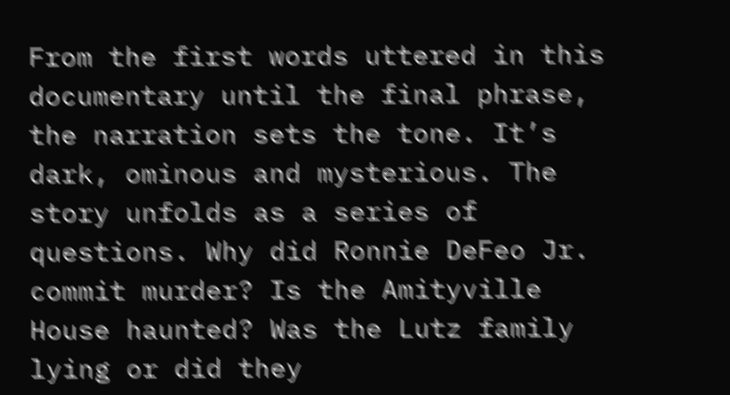From the first words uttered in this documentary until the final phrase, the narration sets the tone. It’s dark, ominous and mysterious. The story unfolds as a series of questions. Why did Ronnie DeFeo Jr. commit murder? Is the Amityville House haunted? Was the Lutz family lying or did they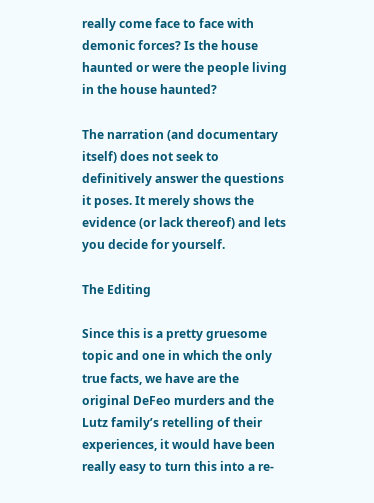really come face to face with demonic forces? Is the house haunted or were the people living in the house haunted?

The narration (and documentary itself) does not seek to definitively answer the questions it poses. It merely shows the evidence (or lack thereof) and lets you decide for yourself.

The Editing

Since this is a pretty gruesome topic and one in which the only true facts, we have are the original DeFeo murders and the Lutz family’s retelling of their experiences, it would have been really easy to turn this into a re-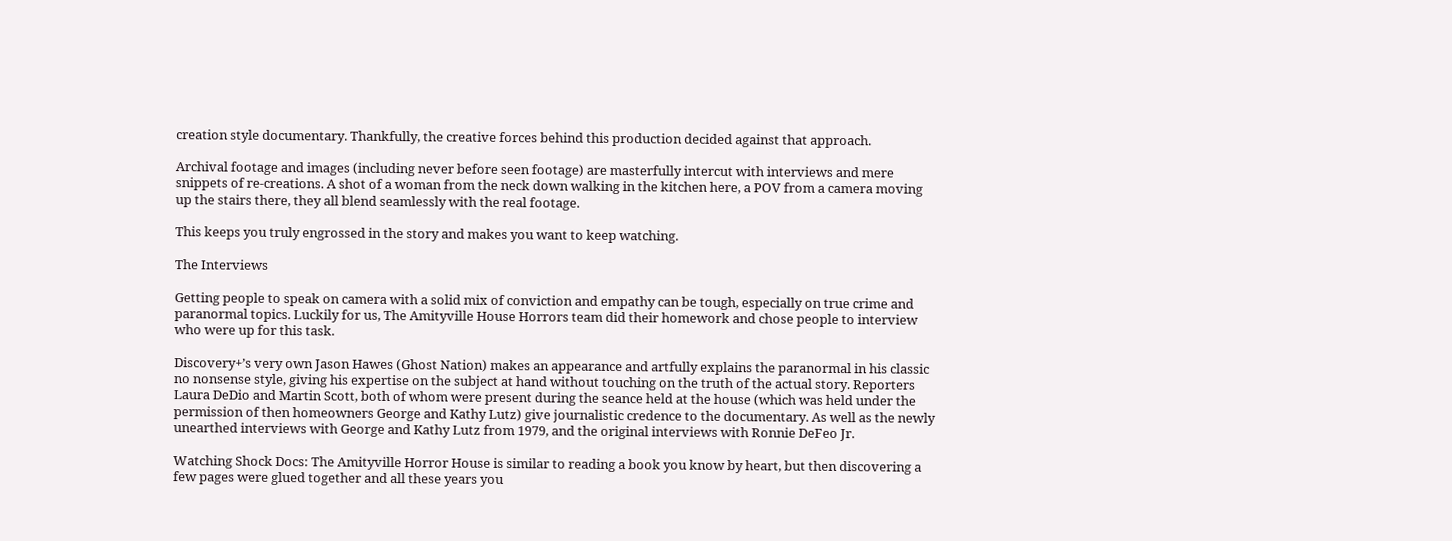creation style documentary. Thankfully, the creative forces behind this production decided against that approach.

Archival footage and images (including never before seen footage) are masterfully intercut with interviews and mere snippets of re-creations. A shot of a woman from the neck down walking in the kitchen here, a POV from a camera moving up the stairs there, they all blend seamlessly with the real footage.

This keeps you truly engrossed in the story and makes you want to keep watching.

The Interviews

Getting people to speak on camera with a solid mix of conviction and empathy can be tough, especially on true crime and paranormal topics. Luckily for us, The Amityville House Horrors team did their homework and chose people to interview who were up for this task.

Discovery+’s very own Jason Hawes (Ghost Nation) makes an appearance and artfully explains the paranormal in his classic no nonsense style, giving his expertise on the subject at hand without touching on the truth of the actual story. Reporters Laura DeDio and Martin Scott, both of whom were present during the seance held at the house (which was held under the permission of then homeowners George and Kathy Lutz) give journalistic credence to the documentary. As well as the newly unearthed interviews with George and Kathy Lutz from 1979, and the original interviews with Ronnie DeFeo Jr.

Watching Shock Docs: The Amityville Horror House is similar to reading a book you know by heart, but then discovering a few pages were glued together and all these years you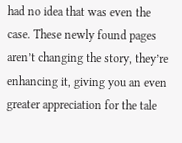had no idea that was even the case. These newly found pages aren’t changing the story, they’re enhancing it, giving you an even greater appreciation for the tale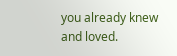you already knew and loved.